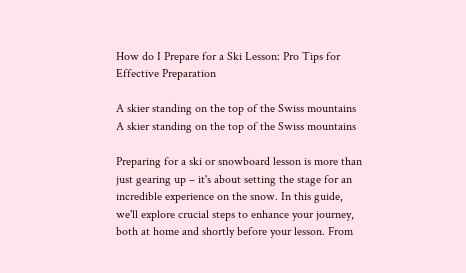How do I Prepare for a Ski Lesson: Pro Tips for Effective Preparation

A skier standing on the top of the Swiss mountains
A skier standing on the top of the Swiss mountains

Preparing for a ski or snowboard lesson is more than just gearing up – it's about setting the stage for an incredible experience on the snow. In this guide, we'll explore crucial steps to enhance your journey, both at home and shortly before your lesson. From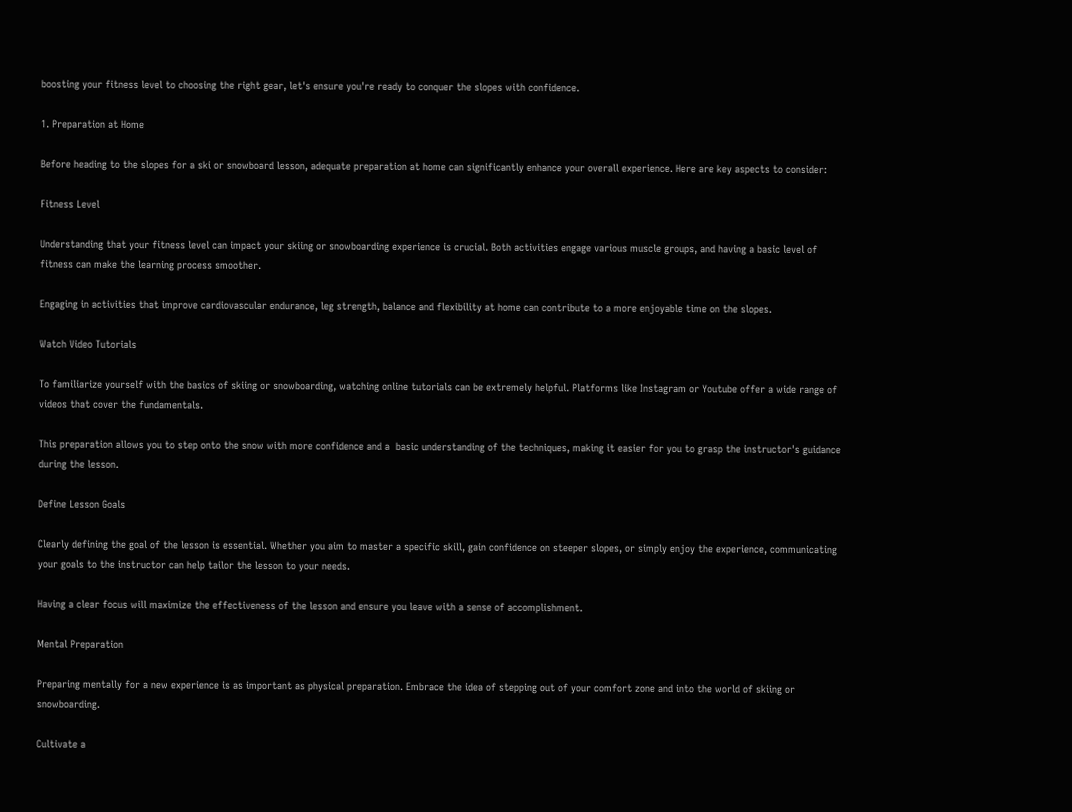boosting your fitness level to choosing the right gear, let's ensure you're ready to conquer the slopes with confidence.

1. Preparation at Home

Before heading to the slopes for a ski or snowboard lesson, adequate preparation at home can significantly enhance your overall experience. Here are key aspects to consider:

Fitness Level

Understanding that your fitness level can impact your skiing or snowboarding experience is crucial. Both activities engage various muscle groups, and having a basic level of fitness can make the learning process smoother.

Engaging in activities that improve cardiovascular endurance, leg strength, balance and flexibility at home can contribute to a more enjoyable time on the slopes.

Watch Video Tutorials

To familiarize yourself with the basics of skiing or snowboarding, watching online tutorials can be extremely helpful. Platforms like Instagram or Youtube offer a wide range of  videos that cover the fundamentals.

This preparation allows you to step onto the snow with more confidence and a  basic understanding of the techniques, making it easier for you to grasp the instructor's guidance during the lesson.

Define Lesson Goals

Clearly defining the goal of the lesson is essential. Whether you aim to master a specific skill, gain confidence on steeper slopes, or simply enjoy the experience, communicating your goals to the instructor can help tailor the lesson to your needs.

Having a clear focus will maximize the effectiveness of the lesson and ensure you leave with a sense of accomplishment.

Mental Preparation

Preparing mentally for a new experience is as important as physical preparation. Embrace the idea of stepping out of your comfort zone and into the world of skiing or snowboarding.

Cultivate a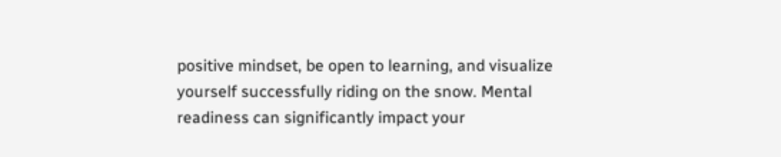positive mindset, be open to learning, and visualize yourself successfully riding on the snow. Mental readiness can significantly impact your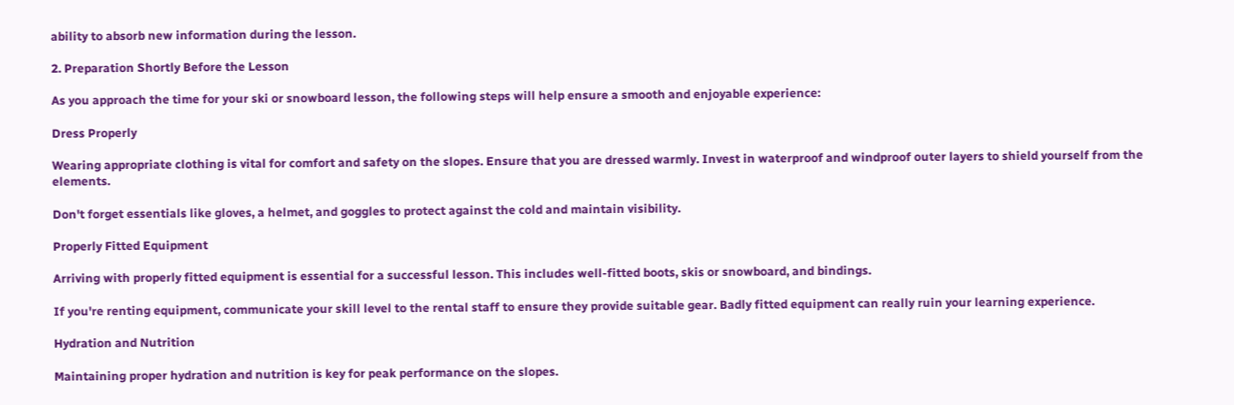ability to absorb new information during the lesson.

2. Preparation Shortly Before the Lesson

As you approach the time for your ski or snowboard lesson, the following steps will help ensure a smooth and enjoyable experience:

Dress Properly

Wearing appropriate clothing is vital for comfort and safety on the slopes. Ensure that you are dressed warmly. Invest in waterproof and windproof outer layers to shield yourself from the elements.

Don't forget essentials like gloves, a helmet, and goggles to protect against the cold and maintain visibility.

Properly Fitted Equipment

Arriving with properly fitted equipment is essential for a successful lesson. This includes well-fitted boots, skis or snowboard, and bindings.

If you're renting equipment, communicate your skill level to the rental staff to ensure they provide suitable gear. Badly fitted equipment can really ruin your learning experience.

Hydration and Nutrition

Maintaining proper hydration and nutrition is key for peak performance on the slopes.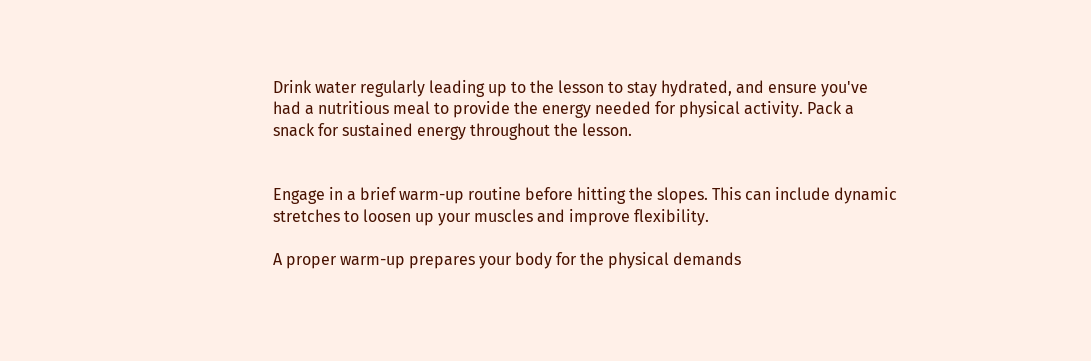Drink water regularly leading up to the lesson to stay hydrated, and ensure you've had a nutritious meal to provide the energy needed for physical activity. Pack a snack for sustained energy throughout the lesson.


Engage in a brief warm-up routine before hitting the slopes. This can include dynamic stretches to loosen up your muscles and improve flexibility.

A proper warm-up prepares your body for the physical demands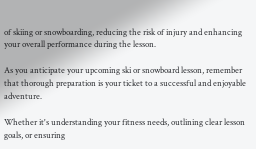of skiing or snowboarding, reducing the risk of injury and enhancing your overall performance during the lesson.

As you anticipate your upcoming ski or snowboard lesson, remember that thorough preparation is your ticket to a successful and enjoyable adventure.

Whether it's understanding your fitness needs, outlining clear lesson goals, or ensuring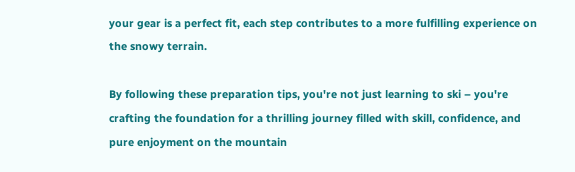your gear is a perfect fit, each step contributes to a more fulfilling experience on the snowy terrain.

By following these preparation tips, you're not just learning to ski – you're crafting the foundation for a thrilling journey filled with skill, confidence, and pure enjoyment on the mountain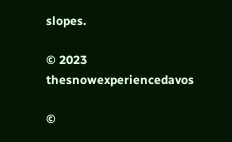slopes.

© 2023 thesnowexperiencedavos

©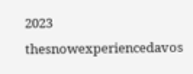2023 thesnowexperiencedavos